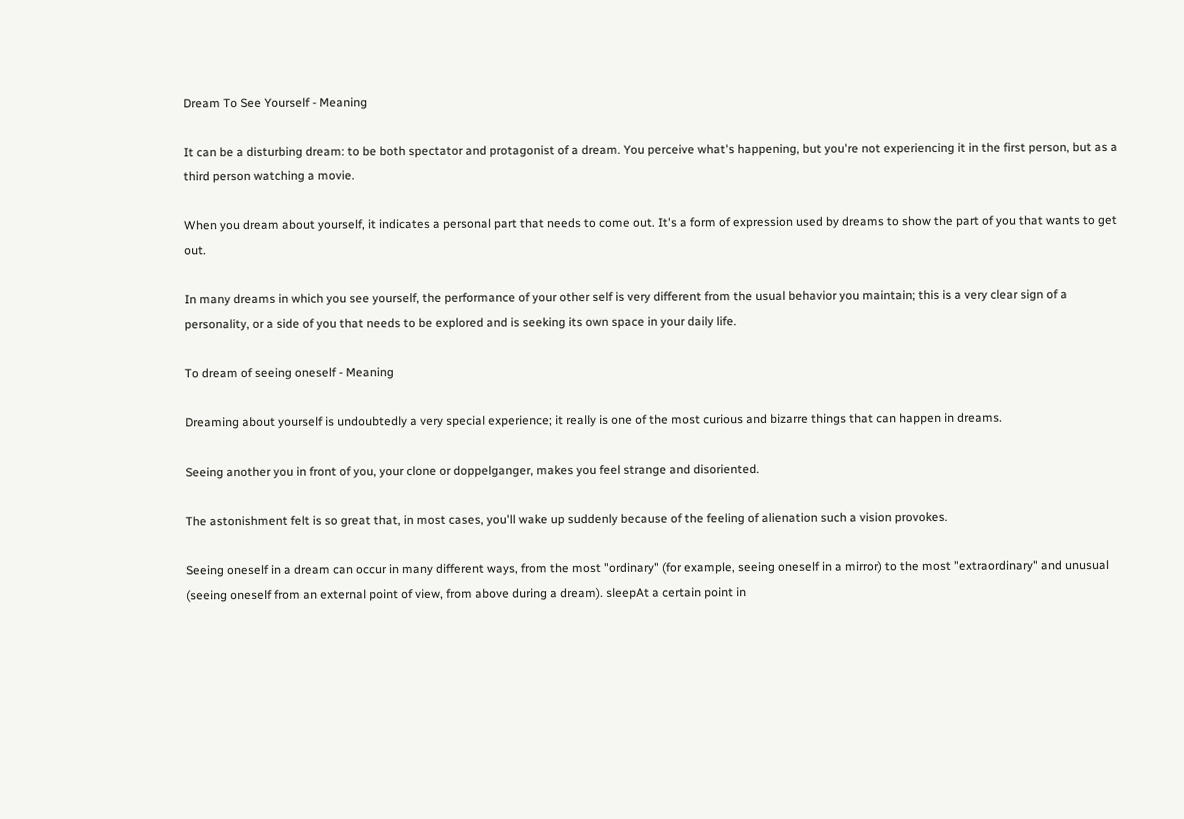Dream To See Yourself - Meaning

It can be a disturbing dream: to be both spectator and protagonist of a dream. You perceive what's happening, but you're not experiencing it in the first person, but as a third person watching a movie.

When you dream about yourself, it indicates a personal part that needs to come out. It's a form of expression used by dreams to show the part of you that wants to get out.

In many dreams in which you see yourself, the performance of your other self is very different from the usual behavior you maintain; this is a very clear sign of a personality, or a side of you that needs to be explored and is seeking its own space in your daily life.

To dream of seeing oneself - Meaning

Dreaming about yourself is undoubtedly a very special experience; it really is one of the most curious and bizarre things that can happen in dreams.

Seeing another you in front of you, your clone or doppelganger, makes you feel strange and disoriented.

The astonishment felt is so great that, in most cases, you'll wake up suddenly because of the feeling of alienation such a vision provokes.

Seeing oneself in a dream can occur in many different ways, from the most "ordinary" (for example, seeing oneself in a mirror) to the most "extraordinary" and unusual (seeing oneself from an external point of view, from above during a dream). sleepAt a certain point in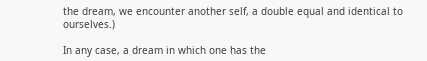the dream, we encounter another self, a double equal and identical to ourselves.)

In any case, a dream in which one has the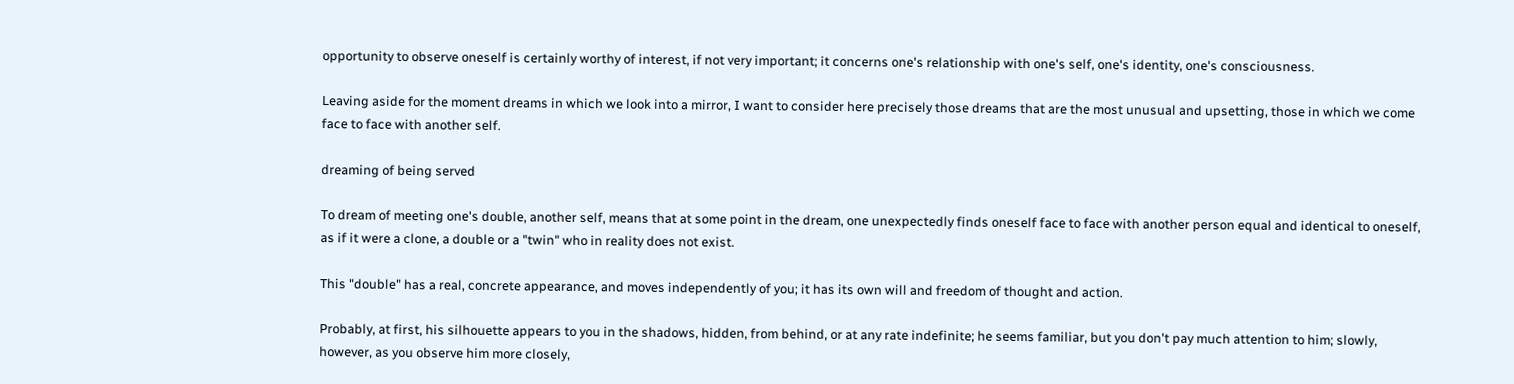opportunity to observe oneself is certainly worthy of interest, if not very important; it concerns one's relationship with one's self, one's identity, one's consciousness.

Leaving aside for the moment dreams in which we look into a mirror, I want to consider here precisely those dreams that are the most unusual and upsetting, those in which we come face to face with another self.

dreaming of being served

To dream of meeting one's double, another self, means that at some point in the dream, one unexpectedly finds oneself face to face with another person equal and identical to oneself, as if it were a clone, a double or a "twin" who in reality does not exist.

This "double" has a real, concrete appearance, and moves independently of you; it has its own will and freedom of thought and action.

Probably, at first, his silhouette appears to you in the shadows, hidden, from behind, or at any rate indefinite; he seems familiar, but you don't pay much attention to him; slowly, however, as you observe him more closely,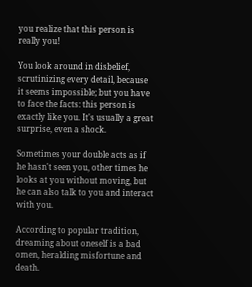you realize that this person is really you!

You look around in disbelief, scrutinizing every detail, because it seems impossible; but you have to face the facts: this person is exactly like you. It's usually a great surprise, even a shock.

Sometimes your double acts as if he hasn't seen you, other times he looks at you without moving, but he can also talk to you and interact with you.

According to popular tradition, dreaming about oneself is a bad omen, heralding misfortune and death.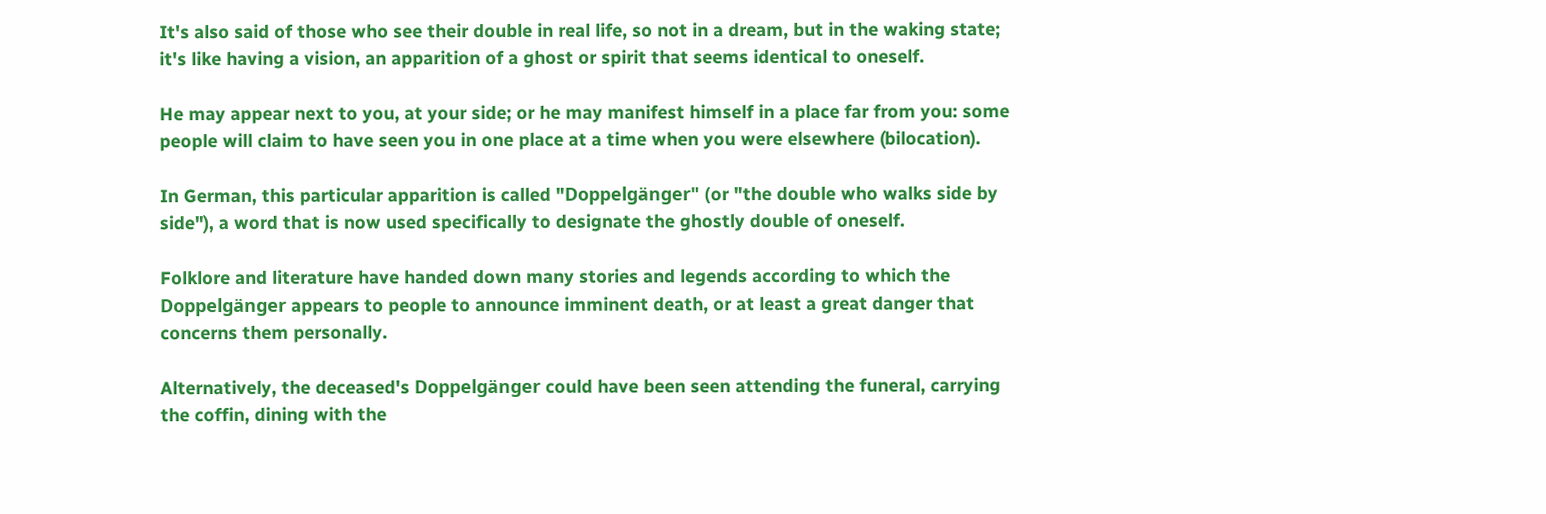It's also said of those who see their double in real life, so not in a dream, but in the waking state; it's like having a vision, an apparition of a ghost or spirit that seems identical to oneself.

He may appear next to you, at your side; or he may manifest himself in a place far from you: some people will claim to have seen you in one place at a time when you were elsewhere (bilocation).

In German, this particular apparition is called "Doppelgänger" (or "the double who walks side by side"), a word that is now used specifically to designate the ghostly double of oneself.

Folklore and literature have handed down many stories and legends according to which the Doppelgänger appears to people to announce imminent death, or at least a great danger that concerns them personally.

Alternatively, the deceased's Doppelgänger could have been seen attending the funeral, carrying the coffin, dining with the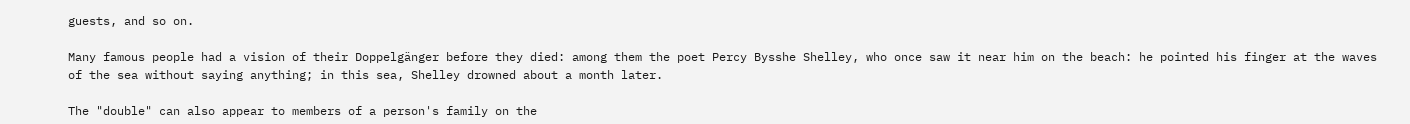guests, and so on.

Many famous people had a vision of their Doppelgänger before they died: among them the poet Percy Bysshe Shelley, who once saw it near him on the beach: he pointed his finger at the waves of the sea without saying anything; in this sea, Shelley drowned about a month later.

The "double" can also appear to members of a person's family on the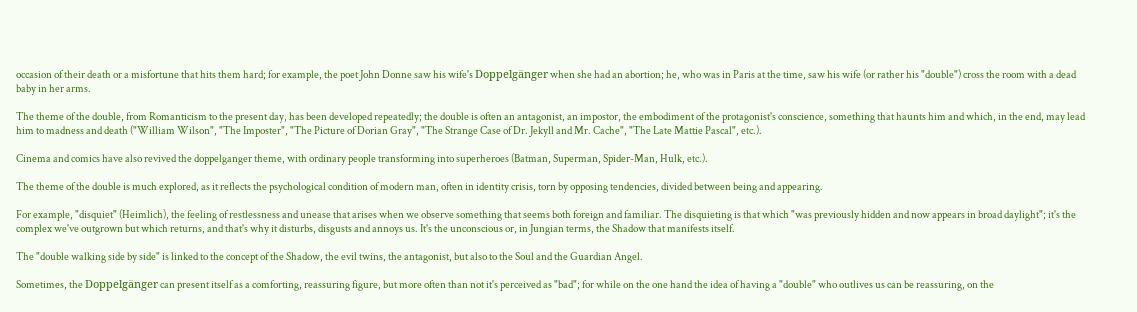occasion of their death or a misfortune that hits them hard; for example, the poet John Donne saw his wife's Doppelgänger when she had an abortion; he, who was in Paris at the time, saw his wife (or rather his "double") cross the room with a dead baby in her arms.

The theme of the double, from Romanticism to the present day, has been developed repeatedly; the double is often an antagonist, an impostor, the embodiment of the protagonist's conscience, something that haunts him and which, in the end, may lead him to madness and death ("William Wilson", "The Imposter", "The Picture of Dorian Gray", "The Strange Case of Dr. Jekyll and Mr. Cache", "The Late Mattie Pascal", etc.).

Cinema and comics have also revived the doppelganger theme, with ordinary people transforming into superheroes (Batman, Superman, Spider-Man, Hulk, etc.).

The theme of the double is much explored, as it reflects the psychological condition of modern man, often in identity crisis, torn by opposing tendencies, divided between being and appearing.

For example, "disquiet" (Heimlich), the feeling of restlessness and unease that arises when we observe something that seems both foreign and familiar. The disquieting is that which "was previously hidden and now appears in broad daylight"; it's the complex we've outgrown but which returns, and that's why it disturbs, disgusts and annoys us. It's the unconscious or, in Jungian terms, the Shadow that manifests itself.

The "double walking side by side" is linked to the concept of the Shadow, the evil twins, the antagonist, but also to the Soul and the Guardian Angel.

Sometimes, the Doppelgänger can present itself as a comforting, reassuring figure, but more often than not it's perceived as "bad"; for while on the one hand the idea of having a "double" who outlives us can be reassuring, on the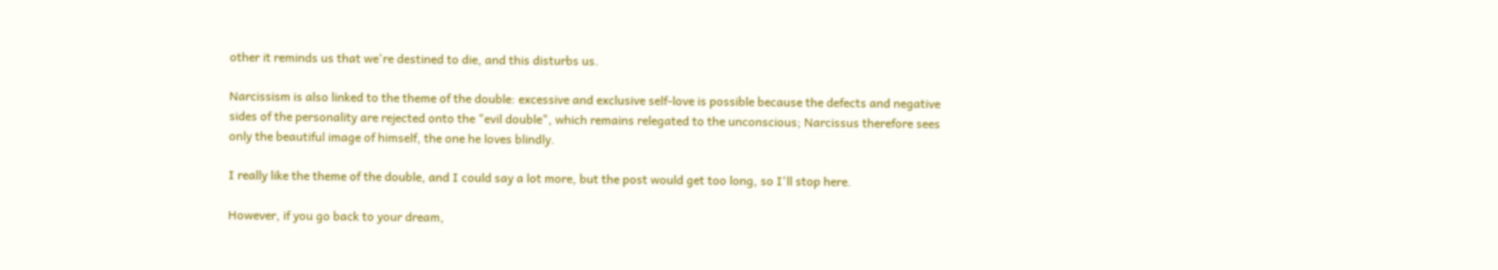other it reminds us that we're destined to die, and this disturbs us.

Narcissism is also linked to the theme of the double: excessive and exclusive self-love is possible because the defects and negative sides of the personality are rejected onto the "evil double", which remains relegated to the unconscious; Narcissus therefore sees only the beautiful image of himself, the one he loves blindly.

I really like the theme of the double, and I could say a lot more, but the post would get too long, so I'll stop here.

However, if you go back to your dream,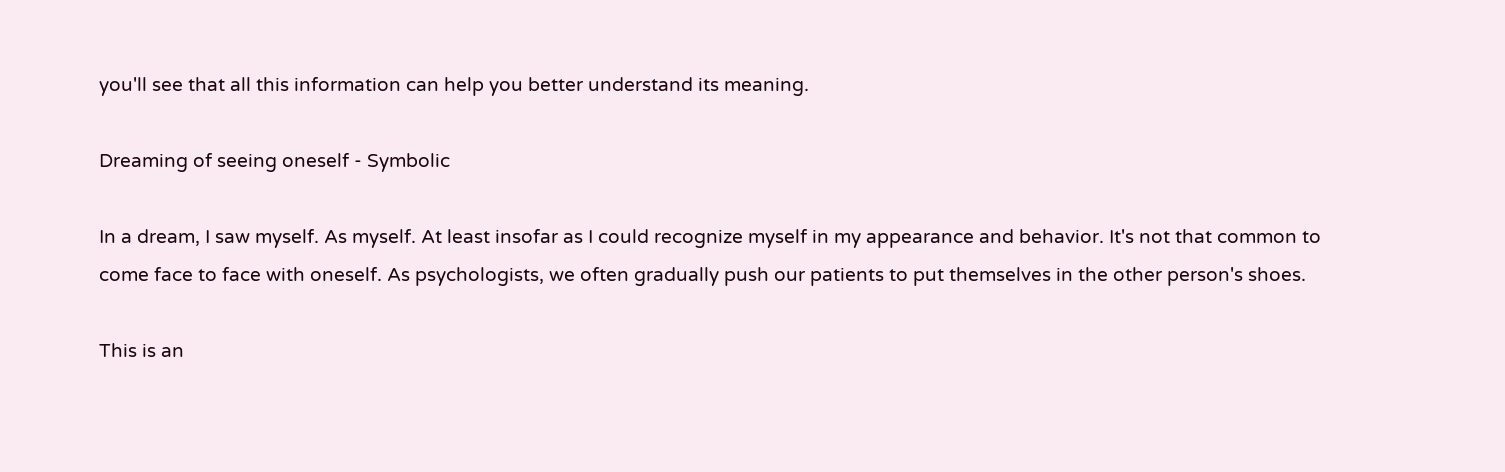you'll see that all this information can help you better understand its meaning.

Dreaming of seeing oneself - Symbolic

In a dream, I saw myself. As myself. At least insofar as I could recognize myself in my appearance and behavior. It's not that common to come face to face with oneself. As psychologists, we often gradually push our patients to put themselves in the other person's shoes.

This is an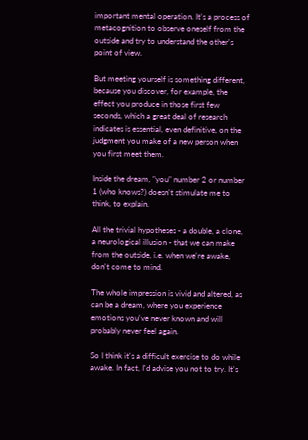important mental operation. It's a process of metacognition to observe oneself from the outside and try to understand the other's point of view.

But meeting yourself is something different, because you discover, for example, the effect you produce in those first few seconds, which a great deal of research indicates is essential, even definitive, on the judgment you make of a new person when you first meet them.

Inside the dream, "you" number 2 or number 1 (who knows?) doesn't stimulate me to think, to explain.

All the trivial hypotheses - a double, a clone, a neurological illusion - that we can make from the outside, i.e. when we're awake, don't come to mind.

The whole impression is vivid and altered, as can be a dream, where you experience emotions you've never known and will probably never feel again.

So I think it's a difficult exercise to do while awake. In fact, I'd advise you not to try. It's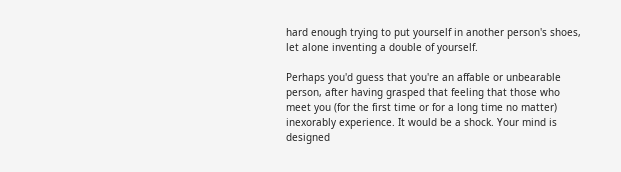hard enough trying to put yourself in another person's shoes, let alone inventing a double of yourself.

Perhaps you'd guess that you're an affable or unbearable person, after having grasped that feeling that those who meet you (for the first time or for a long time no matter) inexorably experience. It would be a shock. Your mind is designed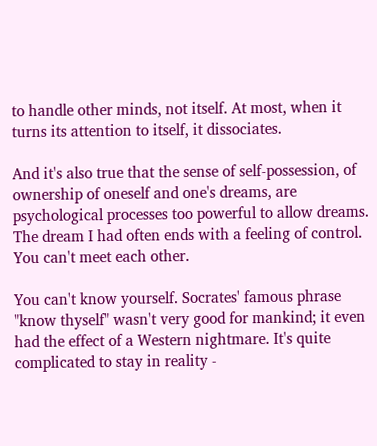to handle other minds, not itself. At most, when it turns its attention to itself, it dissociates.

And it's also true that the sense of self-possession, of ownership of oneself and one's dreams, are psychological processes too powerful to allow dreams. The dream I had often ends with a feeling of control. You can't meet each other.

You can't know yourself. Socrates' famous phrase "know thyself" wasn't very good for mankind; it even had the effect of a Western nightmare. It's quite complicated to stay in reality -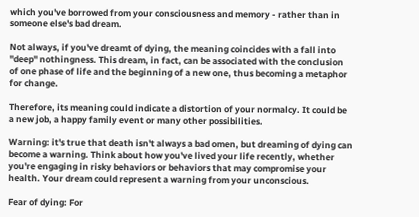which you've borrowed from your consciousness and memory - rather than in someone else's bad dream.

Not always, if you've dreamt of dying, the meaning coincides with a fall into "deep" nothingness. This dream, in fact, can be associated with the conclusion of one phase of life and the beginning of a new one, thus becoming a metaphor for change.

Therefore, its meaning could indicate a distortion of your normalcy. It could be a new job, a happy family event or many other possibilities.

Warning: it's true that death isn't always a bad omen, but dreaming of dying can become a warning. Think about how you've lived your life recently, whether you're engaging in risky behaviors or behaviors that may compromise your health. Your dream could represent a warning from your unconscious.

Fear of dying: For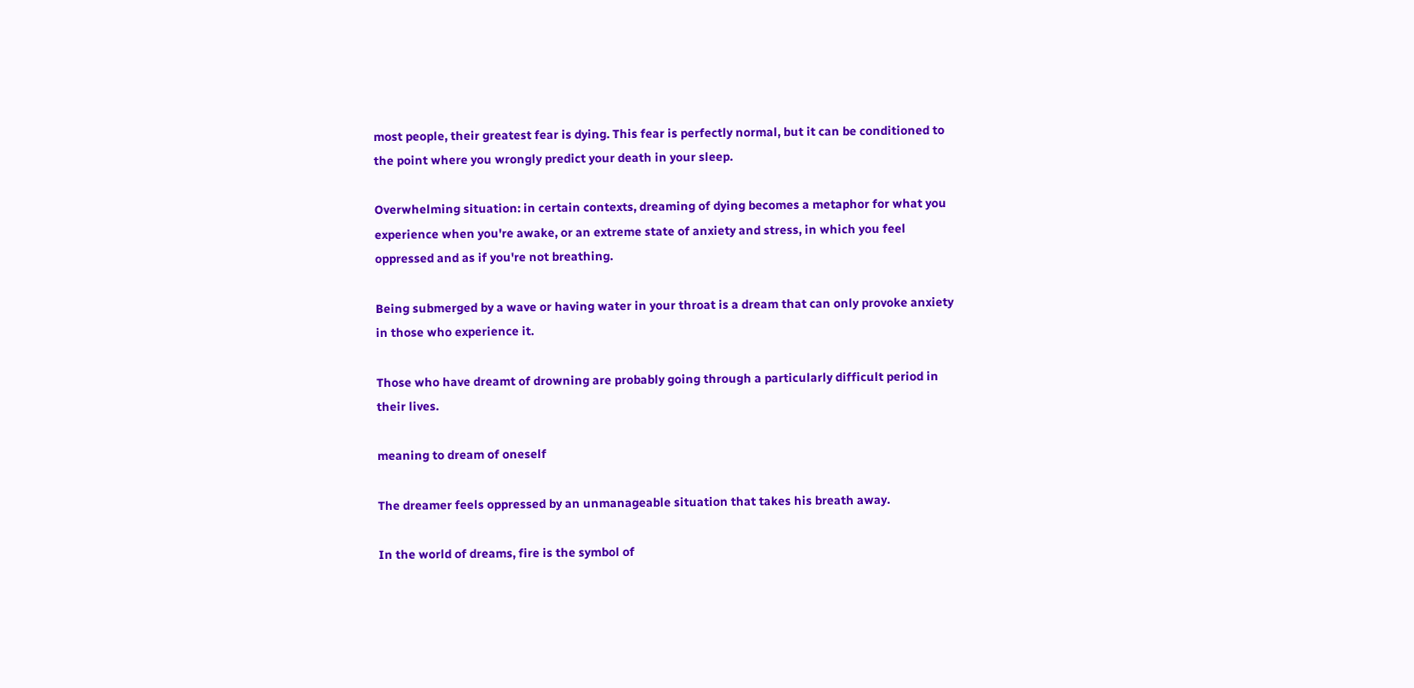most people, their greatest fear is dying. This fear is perfectly normal, but it can be conditioned to the point where you wrongly predict your death in your sleep.

Overwhelming situation: in certain contexts, dreaming of dying becomes a metaphor for what you experience when you're awake, or an extreme state of anxiety and stress, in which you feel oppressed and as if you're not breathing.

Being submerged by a wave or having water in your throat is a dream that can only provoke anxiety in those who experience it.

Those who have dreamt of drowning are probably going through a particularly difficult period in their lives.

meaning to dream of oneself

The dreamer feels oppressed by an unmanageable situation that takes his breath away.

In the world of dreams, fire is the symbol of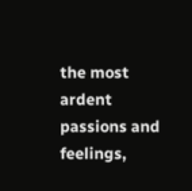the most ardent passions and feelings,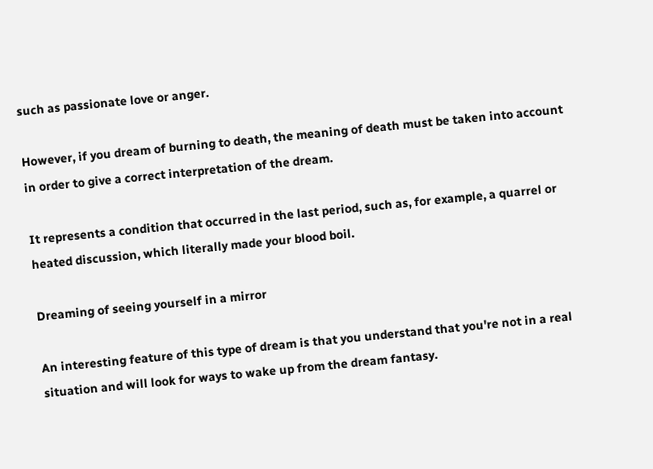such as passionate love or anger.

However, if you dream of burning to death, the meaning of death must be taken into account in order to give a correct interpretation of the dream.

It represents a condition that occurred in the last period, such as, for example, a quarrel or heated discussion, which literally made your blood boil.

Dreaming of seeing yourself in a mirror

An interesting feature of this type of dream is that you understand that you're not in a real situation and will look for ways to wake up from the dream fantasy.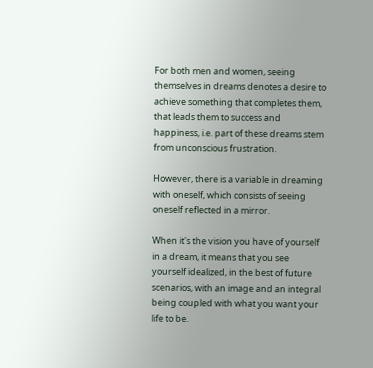For both men and women, seeing themselves in dreams denotes a desire to achieve something that completes them, that leads them to success and happiness, i.e. part of these dreams stem from unconscious frustration.

However, there is a variable in dreaming with oneself, which consists of seeing oneself reflected in a mirror.

When it's the vision you have of yourself in a dream, it means that you see yourself idealized, in the best of future scenarios, with an image and an integral being coupled with what you want your life to be.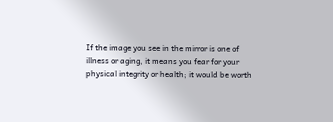If the image you see in the mirror is one of illness or aging, it means you fear for your physical integrity or health; it would be worth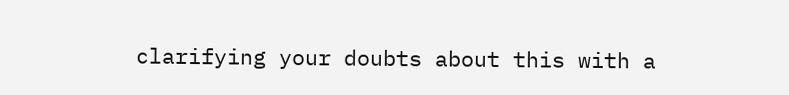clarifying your doubts about this with a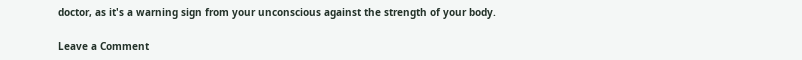doctor, as it's a warning sign from your unconscious against the strength of your body.

Leave a Comment